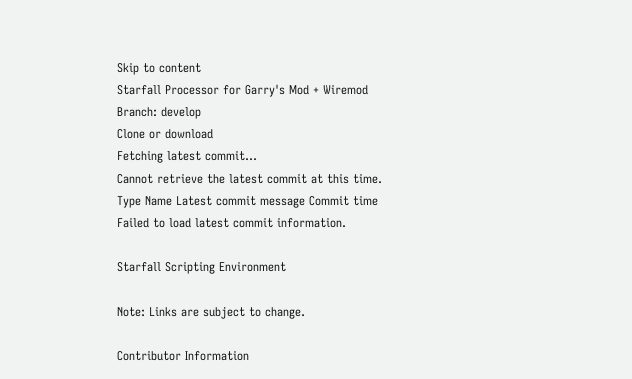Skip to content
Starfall Processor for Garry's Mod + Wiremod
Branch: develop
Clone or download
Fetching latest commit…
Cannot retrieve the latest commit at this time.
Type Name Latest commit message Commit time
Failed to load latest commit information.

Starfall Scripting Environment

Note: Links are subject to change.

Contributor Information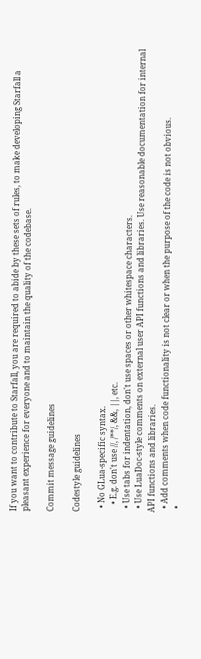If you want to contribute to Starfall, you are required to abide by these sets of rules, to make developing Starfall a pleasant experience for everyone and to maintain the quality of the codebase.

Commit message guidelines

Codestyle guidelines

  • No GLua-specific syntax.
    • E.g. don't use //, /**/, &&, ||, etc.
  • Use tabs for indentation, don't use spaces or other whitespace characters.
  • Use LuaDoc-style comments on external user API functions and libraries. Use reasonable documentation for internal API functions and libraries.
  • Add comments when code functionality is not clear or when the purpose of the code is not obvious.
  •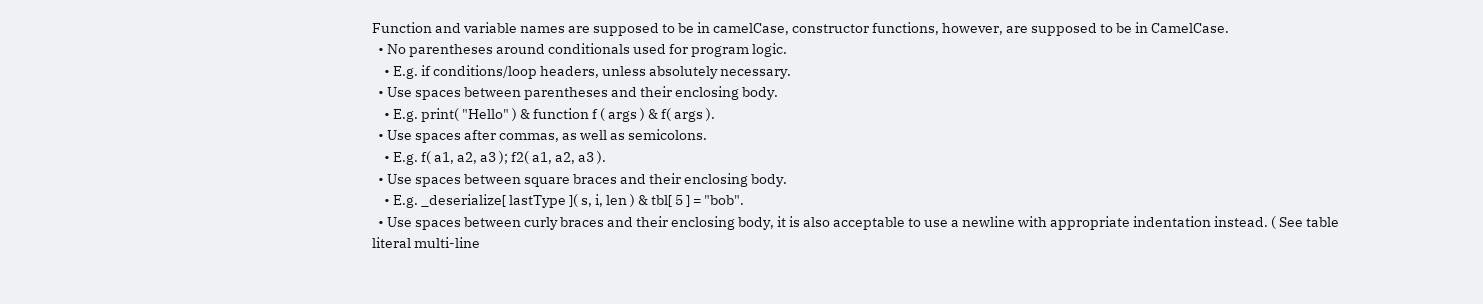Function and variable names are supposed to be in camelCase, constructor functions, however, are supposed to be in CamelCase.
  • No parentheses around conditionals used for program logic.
    • E.g. if conditions/loop headers, unless absolutely necessary.
  • Use spaces between parentheses and their enclosing body.
    • E.g. print( "Hello" ) & function f ( args ) & f( args ).
  • Use spaces after commas, as well as semicolons.
    • E.g. f( a1, a2, a3 ); f2( a1, a2, a3 ).
  • Use spaces between square braces and their enclosing body.
    • E.g. _deserialize[ lastType ]( s, i, len ) & tbl[ 5 ] = "bob".
  • Use spaces between curly braces and their enclosing body, it is also acceptable to use a newline with appropriate indentation instead. ( See table literal multi-line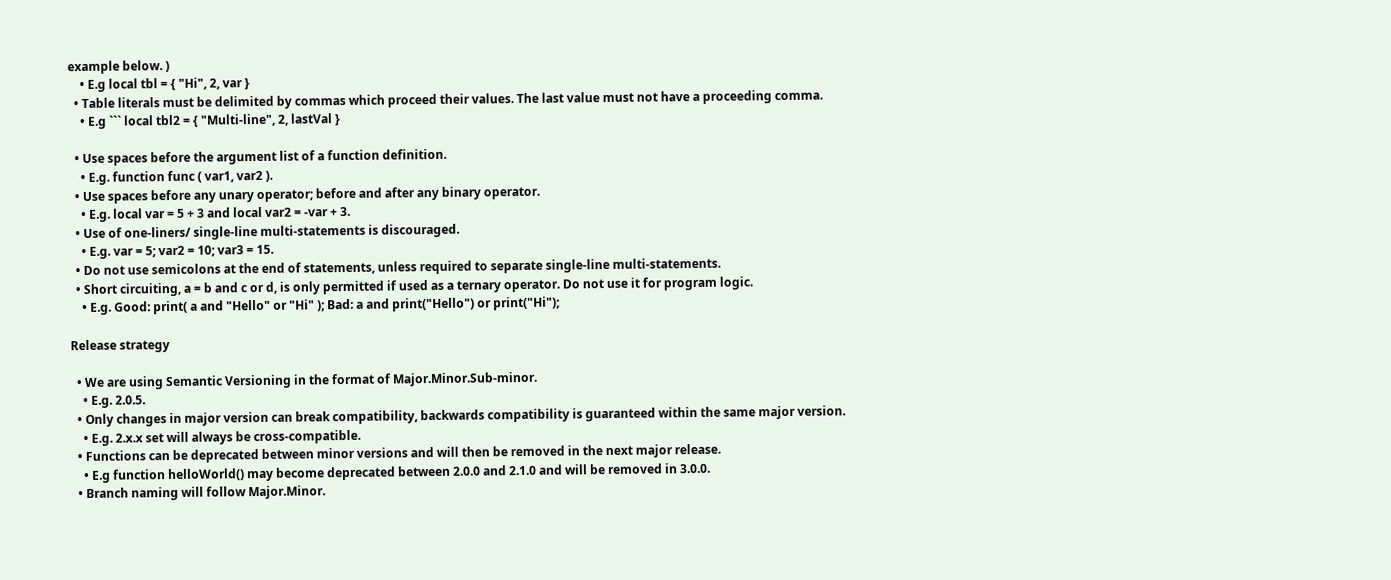example below. )
    • E.g local tbl = { "Hi", 2, var }
  • Table literals must be delimited by commas which proceed their values. The last value must not have a proceeding comma.
    • E.g ``` local tbl2 = { "Multi-line", 2, lastVal }

  • Use spaces before the argument list of a function definition.
    • E.g. function func ( var1, var2 ).
  • Use spaces before any unary operator; before and after any binary operator.
    • E.g. local var = 5 + 3 and local var2 = -var + 3.
  • Use of one-liners/ single-line multi-statements is discouraged.
    • E.g. var = 5; var2 = 10; var3 = 15.
  • Do not use semicolons at the end of statements, unless required to separate single-line multi-statements.
  • Short circuiting, a = b and c or d, is only permitted if used as a ternary operator. Do not use it for program logic.
    • E.g. Good: print( a and "Hello" or "Hi" ); Bad: a and print("Hello") or print("Hi");

Release strategy

  • We are using Semantic Versioning in the format of Major.Minor.Sub-minor.
    • E.g. 2.0.5.
  • Only changes in major version can break compatibility, backwards compatibility is guaranteed within the same major version.
    • E.g. 2.x.x set will always be cross-compatible.
  • Functions can be deprecated between minor versions and will then be removed in the next major release.
    • E.g function helloWorld() may become deprecated between 2.0.0 and 2.1.0 and will be removed in 3.0.0.
  • Branch naming will follow Major.Minor.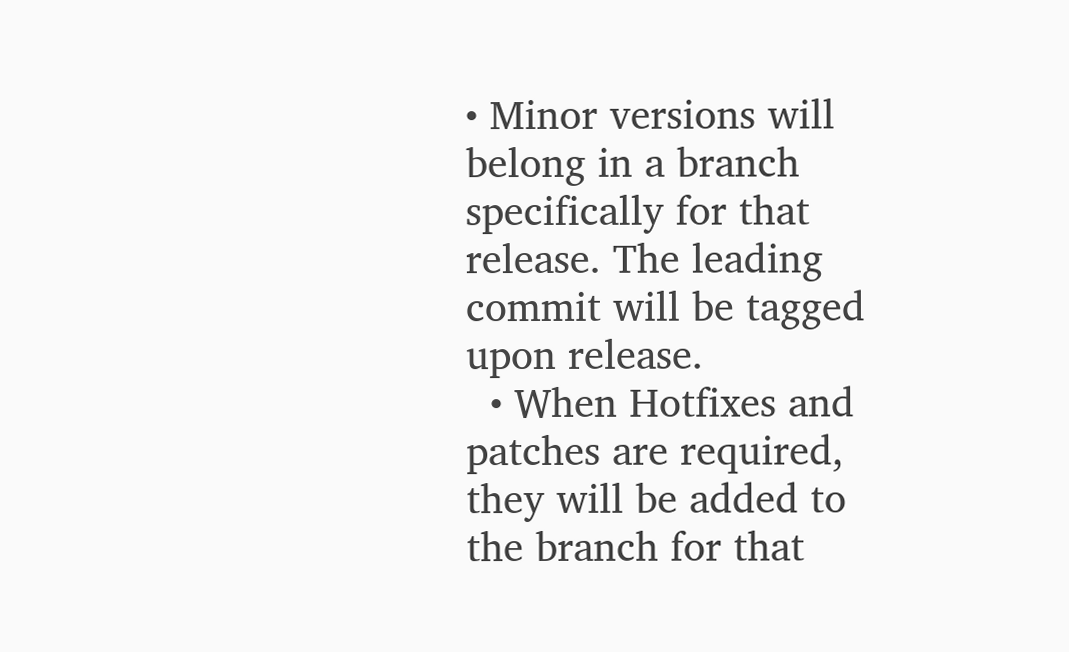• Minor versions will belong in a branch specifically for that release. The leading commit will be tagged upon release.
  • When Hotfixes and patches are required, they will be added to the branch for that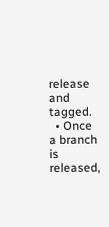release and tagged.
  • Once a branch is released,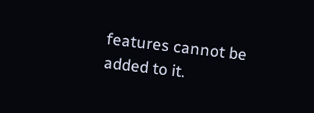features cannot be added to it.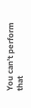You can’t perform that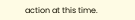action at this time.